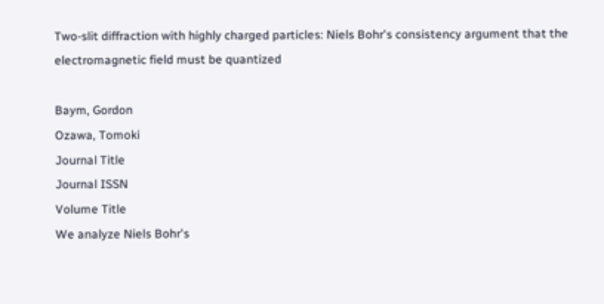Two-slit diffraction with highly charged particles: Niels Bohr's consistency argument that the electromagnetic field must be quantized

Baym, Gordon
Ozawa, Tomoki
Journal Title
Journal ISSN
Volume Title
We analyze Niels Bohr's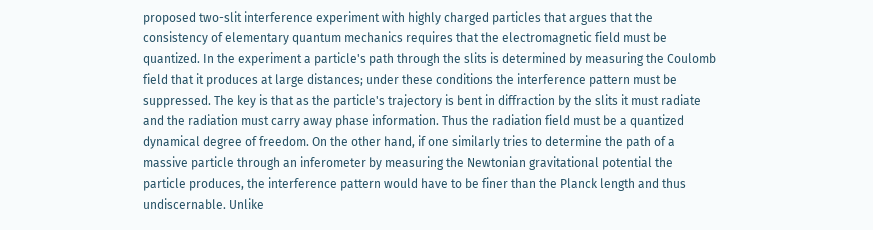proposed two-slit interference experiment with highly charged particles that argues that the consistency of elementary quantum mechanics requires that the electromagnetic field must be quantized. In the experiment a particle's path through the slits is determined by measuring the Coulomb field that it produces at large distances; under these conditions the interference pattern must be suppressed. The key is that as the particle's trajectory is bent in diffraction by the slits it must radiate and the radiation must carry away phase information. Thus the radiation field must be a quantized dynamical degree of freedom. On the other hand, if one similarly tries to determine the path of a massive particle through an inferometer by measuring the Newtonian gravitational potential the particle produces, the interference pattern would have to be finer than the Planck length and thus undiscernable. Unlike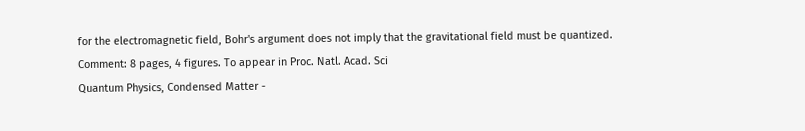for the electromagnetic field, Bohr's argument does not imply that the gravitational field must be quantized.
Comment: 8 pages, 4 figures. To appear in Proc. Natl. Acad. Sci
Quantum Physics, Condensed Matter -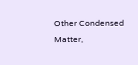Other Condensed Matter,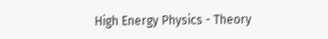High Energy Physics - Theory